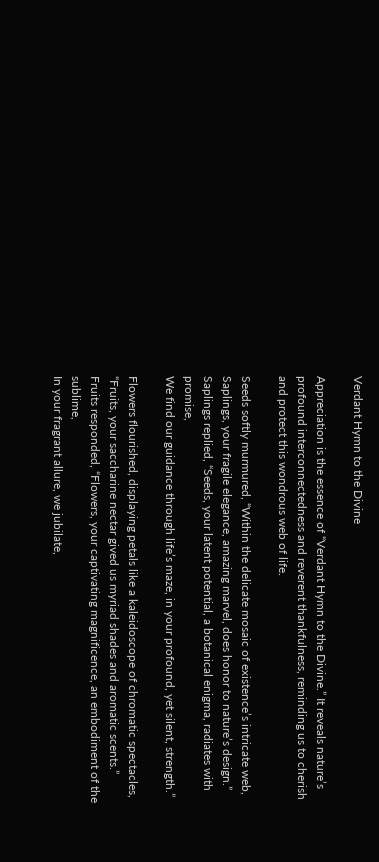Verdant Hymn to the Divine

Appreciation is the essence of “Verdant Hymn to the Divine.” It reveals nature’s profound interconnectedness and reverent thankfulness, reminding us to cherish and protect this wondrous web of life.

Seeds softly murmured, “Within the delicate mosaic of existence’s intricate web,
Saplings, your fragile elegance, amazing marvel, does honor to nature’s design.”
Saplings replied, “Seeds, your latent potential, a botanical enigma, radiates with promise,
We find our guidance through life’s maze, in your profound, yet silent, strength.”

Flowers flourished, displaying petals like a kaleidoscope of chromatic spectacles,
“Fruits, your saccharine nectar gived us myriad shades and aromatic scents.”
Fruits responded, “Flowers, your captivating magnificence, an embodiment of the sublime,
In your fragrant allure, we jubilate,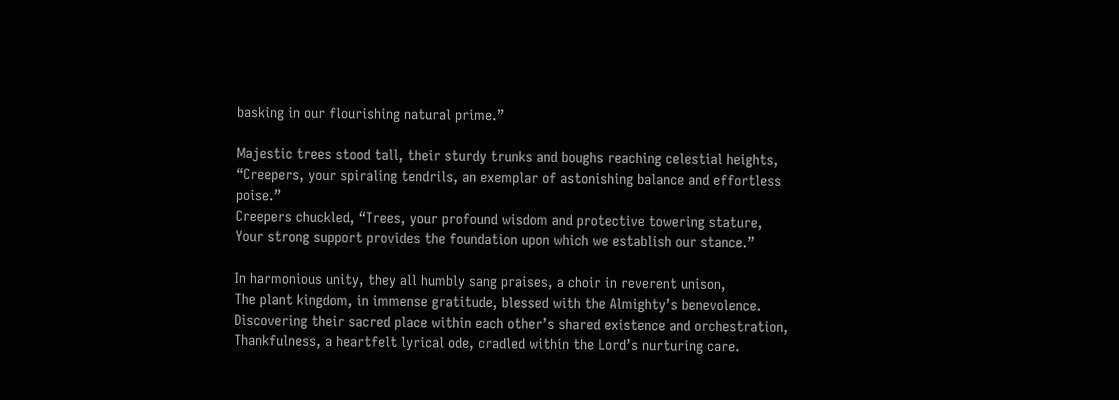basking in our flourishing natural prime.”

Majestic trees stood tall, their sturdy trunks and boughs reaching celestial heights,
“Creepers, your spiraling tendrils, an exemplar of astonishing balance and effortless poise.”
Creepers chuckled, “Trees, your profound wisdom and protective towering stature,
Your strong support provides the foundation upon which we establish our stance.”

In harmonious unity, they all humbly sang praises, a choir in reverent unison,
The plant kingdom, in immense gratitude, blessed with the Almighty’s benevolence.
Discovering their sacred place within each other’s shared existence and orchestration,
Thankfulness, a heartfelt lyrical ode, cradled within the Lord’s nurturing care.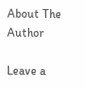About The Author

Leave a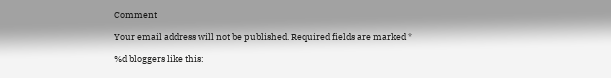Comment

Your email address will not be published. Required fields are marked *

%d bloggers like this: